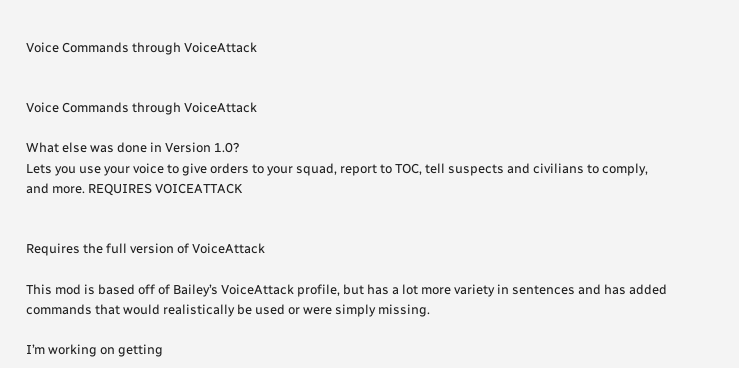Voice Commands through VoiceAttack


Voice Commands through VoiceAttack

What else was done in Version 1.0?
Lets you use your voice to give orders to your squad, report to TOC, tell suspects and civilians to comply, and more. REQUIRES VOICEATTACK


Requires the full version of VoiceAttack

This mod is based off of Bailey’s VoiceAttack profile, but has a lot more variety in sentences and has added commands that would realistically be used or were simply missing.

I’m working on getting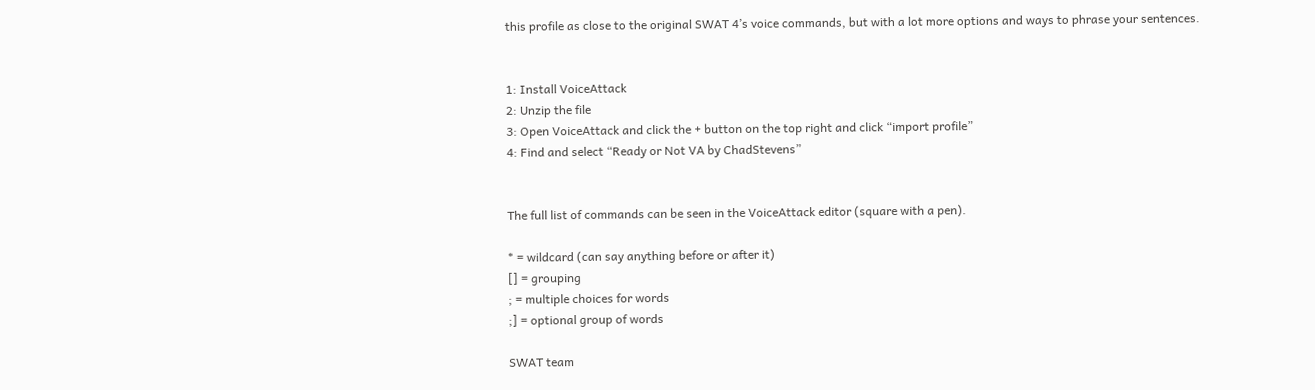this profile as close to the original SWAT 4’s voice commands, but with a lot more options and ways to phrase your sentences.


1: Install VoiceAttack
2: Unzip the file
3: Open VoiceAttack and click the + button on the top right and click “import profile”
4: Find and select “Ready or Not VA by ChadStevens”


The full list of commands can be seen in the VoiceAttack editor (square with a pen).

* = wildcard (can say anything before or after it)
[] = grouping
; = multiple choices for words
;] = optional group of words

SWAT team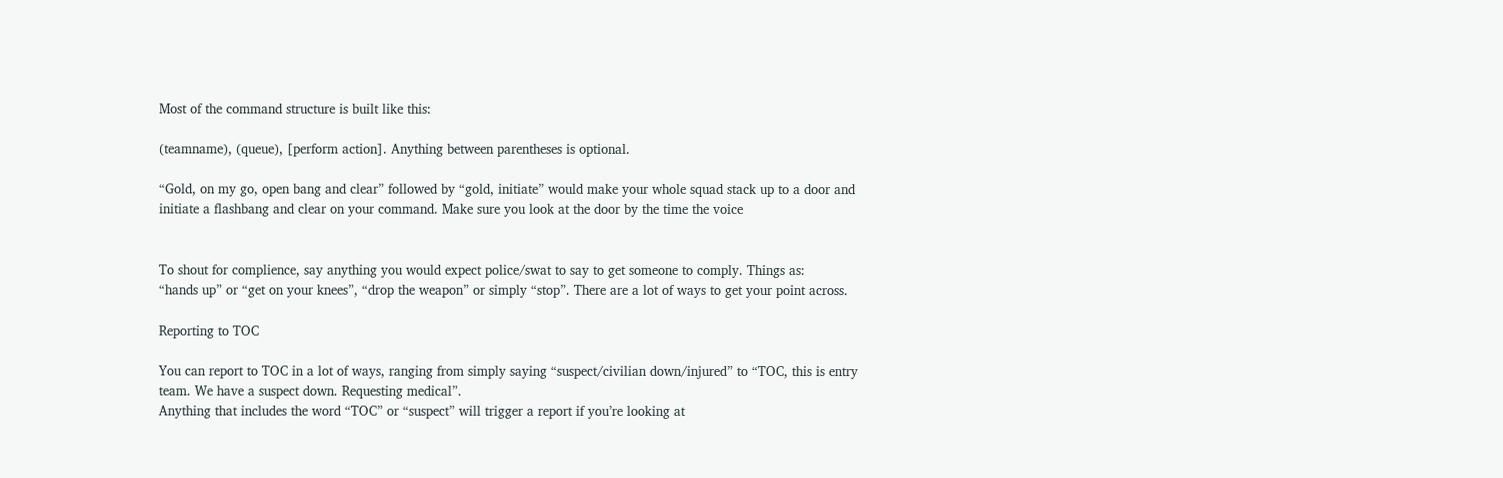Most of the command structure is built like this:

(teamname), (queue), [perform action]. Anything between parentheses is optional.

“Gold, on my go, open bang and clear” followed by “gold, initiate” would make your whole squad stack up to a door and initiate a flashbang and clear on your command. Make sure you look at the door by the time the voice


To shout for complience, say anything you would expect police/swat to say to get someone to comply. Things as:
“hands up” or “get on your knees”, “drop the weapon” or simply “stop”. There are a lot of ways to get your point across.

Reporting to TOC

You can report to TOC in a lot of ways, ranging from simply saying “suspect/civilian down/injured” to “TOC, this is entry team. We have a suspect down. Requesting medical”.
Anything that includes the word “TOC” or “suspect” will trigger a report if you’re looking at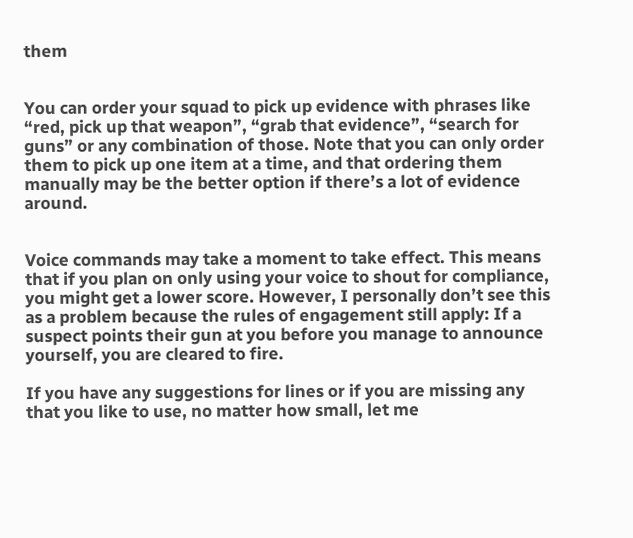them


You can order your squad to pick up evidence with phrases like
“red, pick up that weapon”, “grab that evidence”, “search for guns” or any combination of those. Note that you can only order them to pick up one item at a time, and that ordering them manually may be the better option if there’s a lot of evidence around.


Voice commands may take a moment to take effect. This means that if you plan on only using your voice to shout for compliance, you might get a lower score. However, I personally don’t see this as a problem because the rules of engagement still apply: If a suspect points their gun at you before you manage to announce yourself, you are cleared to fire.

If you have any suggestions for lines or if you are missing any that you like to use, no matter how small, let me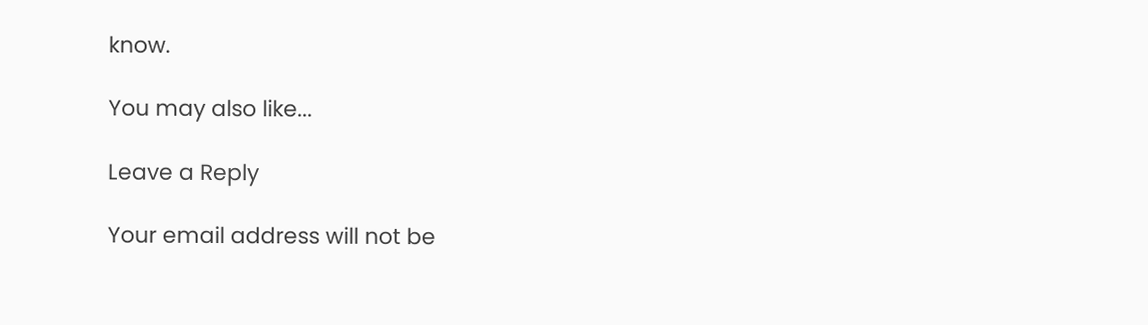know.

You may also like...

Leave a Reply

Your email address will not be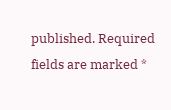published. Required fields are marked *